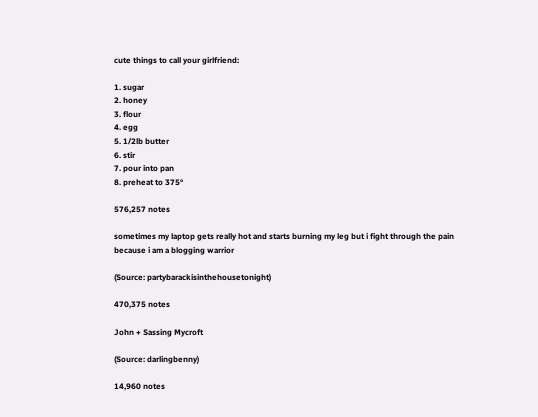cute things to call your girlfriend:

1. sugar
2. honey
3. flour
4. egg
5. 1/2lb butter
6. stir
7. pour into pan
8. preheat to 375°

576,257 notes

sometimes my laptop gets really hot and starts burning my leg but i fight through the pain because i am a blogging warrior

(Source: partybarackisinthehousetonight)

470,375 notes

John + Sassing Mycroft

(Source: darlingbenny)

14,960 notes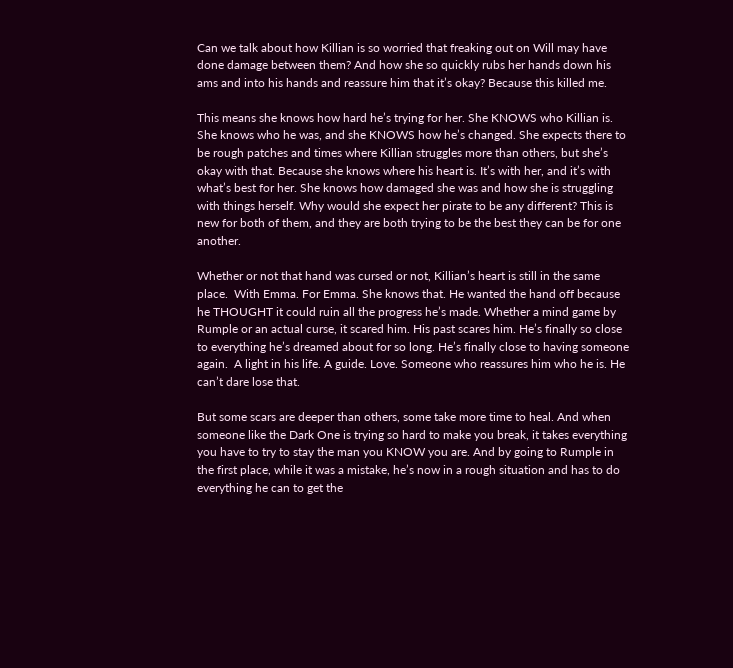Can we talk about how Killian is so worried that freaking out on Will may have done damage between them? And how she so quickly rubs her hands down his ams and into his hands and reassure him that it’s okay? Because this killed me.

This means she knows how hard he’s trying for her. She KNOWS who Killian is. She knows who he was, and she KNOWS how he’s changed. She expects there to be rough patches and times where Killian struggles more than others, but she’s okay with that. Because she knows where his heart is. It’s with her, and it’s with what’s best for her. She knows how damaged she was and how she is struggling with things herself. Why would she expect her pirate to be any different? This is new for both of them, and they are both trying to be the best they can be for one another.

Whether or not that hand was cursed or not, Killian’s heart is still in the same place.  With Emma. For Emma. She knows that. He wanted the hand off because he THOUGHT it could ruin all the progress he’s made. Whether a mind game by Rumple or an actual curse, it scared him. His past scares him. He’s finally so close to everything he’s dreamed about for so long. He’s finally close to having someone again.  A light in his life. A guide. Love. Someone who reassures him who he is. He can’t dare lose that.

But some scars are deeper than others, some take more time to heal. And when someone like the Dark One is trying so hard to make you break, it takes everything you have to try to stay the man you KNOW you are. And by going to Rumple in the first place, while it was a mistake, he’s now in a rough situation and has to do everything he can to get the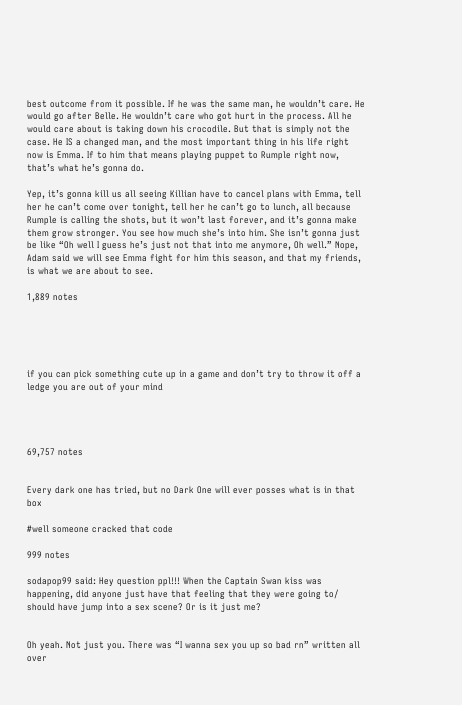best outcome from it possible. If he was the same man, he wouldn’t care. He would go after Belle. He wouldn’t care who got hurt in the process. All he would care about is taking down his crocodile. But that is simply not the case. He IS a changed man, and the most important thing in his life right now is Emma. If to him that means playing puppet to Rumple right now, that’s what he’s gonna do.

Yep, it’s gonna kill us all seeing Killian have to cancel plans with Emma, tell her he can’t come over tonight, tell her he can’t go to lunch, all because Rumple is calling the shots, but it won’t last forever, and it’s gonna make them grow stronger. You see how much she’s into him. She isn’t gonna just be like “Oh well I guess he’s just not that into me anymore, Oh well.” Nope, Adam said we will see Emma fight for him this season, and that my friends, is what we are about to see.

1,889 notes





if you can pick something cute up in a game and don’t try to throw it off a ledge you are out of your mind




69,757 notes


Every dark one has tried, but no Dark One will ever posses what is in that box

#well someone cracked that code

999 notes

sodapop99 said: Hey question ppl!!! When the Captain Swan kiss was happening, did anyone just have that feeling that they were going to/ should have jump into a sex scene? Or is it just me?


Oh yeah. Not just you. There was “I wanna sex you up so bad rn” written all over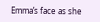Emma’s face as she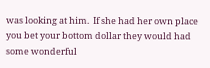was looking at him.  If she had her own place you bet your bottom dollar they would had some wonderful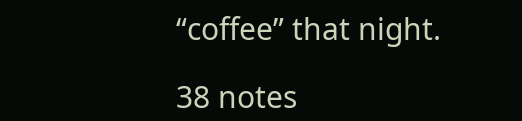“coffee” that night.

38 notes